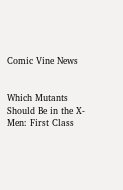Comic Vine News


Which Mutants Should Be in the X-Men: First Class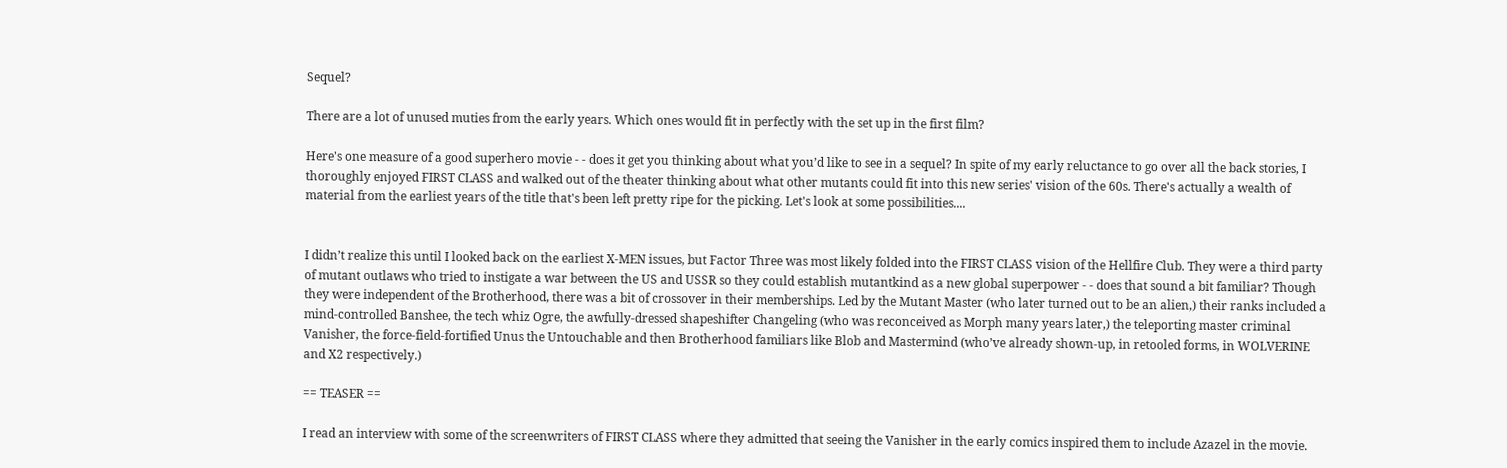Sequel?

There are a lot of unused muties from the early years. Which ones would fit in perfectly with the set up in the first film?

Here's one measure of a good superhero movie - - does it get you thinking about what you’d like to see in a sequel? In spite of my early reluctance to go over all the back stories, I thoroughly enjoyed FIRST CLASS and walked out of the theater thinking about what other mutants could fit into this new series' vision of the 60s. There's actually a wealth of material from the earliest years of the title that's been left pretty ripe for the picking. Let's look at some possibilities....


I didn’t realize this until I looked back on the earliest X-MEN issues, but Factor Three was most likely folded into the FIRST CLASS vision of the Hellfire Club. They were a third party of mutant outlaws who tried to instigate a war between the US and USSR so they could establish mutantkind as a new global superpower - - does that sound a bit familiar? Though they were independent of the Brotherhood, there was a bit of crossover in their memberships. Led by the Mutant Master (who later turned out to be an alien,) their ranks included a mind-controlled Banshee, the tech whiz Ogre, the awfully-dressed shapeshifter Changeling (who was reconceived as Morph many years later,) the teleporting master criminal Vanisher, the force-field-fortified Unus the Untouchable and then Brotherhood familiars like Blob and Mastermind (who’ve already shown-up, in retooled forms, in WOLVERINE and X2 respectively.)

== TEASER ==

I read an interview with some of the screenwriters of FIRST CLASS where they admitted that seeing the Vanisher in the early comics inspired them to include Azazel in the movie.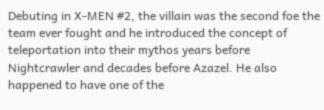Debuting in X-MEN #2, the villain was the second foe the team ever fought and he introduced the concept of teleportation into their mythos years before Nightcrawler and decades before Azazel. He also happened to have one of the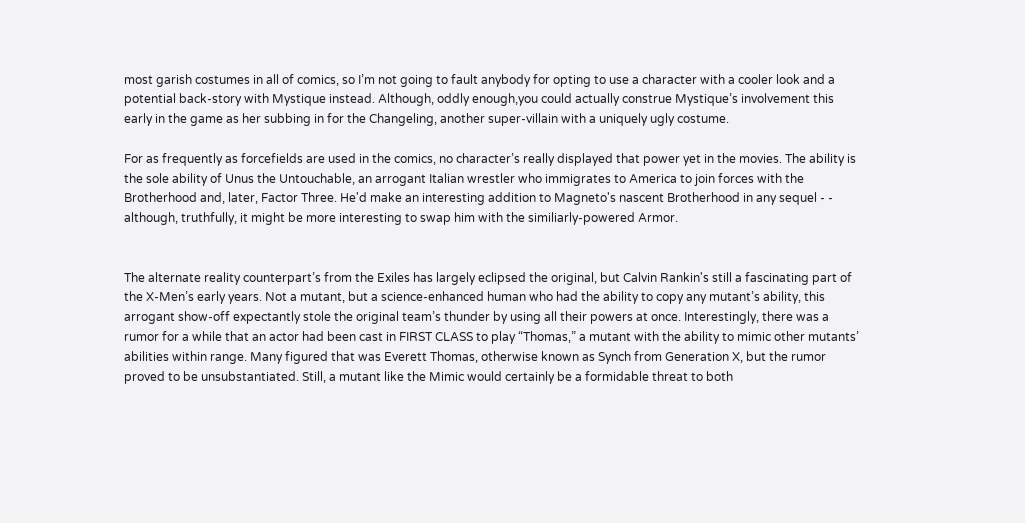most garish costumes in all of comics, so I’m not going to fault anybody for opting to use a character with a cooler look and a potential back-story with Mystique instead. Although, oddly enough,you could actually construe Mystique’s involvement this early in the game as her subbing in for the Changeling, another super-villain with a uniquely ugly costume.

For as frequently as forcefields are used in the comics, no character’s really displayed that power yet in the movies. The ability is the sole ability of Unus the Untouchable, an arrogant Italian wrestler who immigrates to America to join forces with the Brotherhood and, later, Factor Three. He'd make an interesting addition to Magneto's nascent Brotherhood in any sequel - - although, truthfully, it might be more interesting to swap him with the similiarly-powered Armor.


The alternate reality counterpart’s from the Exiles has largely eclipsed the original, but Calvin Rankin's still a fascinating part of the X-Men’s early years. Not a mutant, but a science-enhanced human who had the ability to copy any mutant’s ability, this arrogant show-off expectantly stole the original team’s thunder by using all their powers at once. Interestingly, there was a rumor for a while that an actor had been cast in FIRST CLASS to play “Thomas,” a mutant with the ability to mimic other mutants’ abilities within range. Many figured that was Everett Thomas, otherwise known as Synch from Generation X, but the rumor proved to be unsubstantiated. Still, a mutant like the Mimic would certainly be a formidable threat to both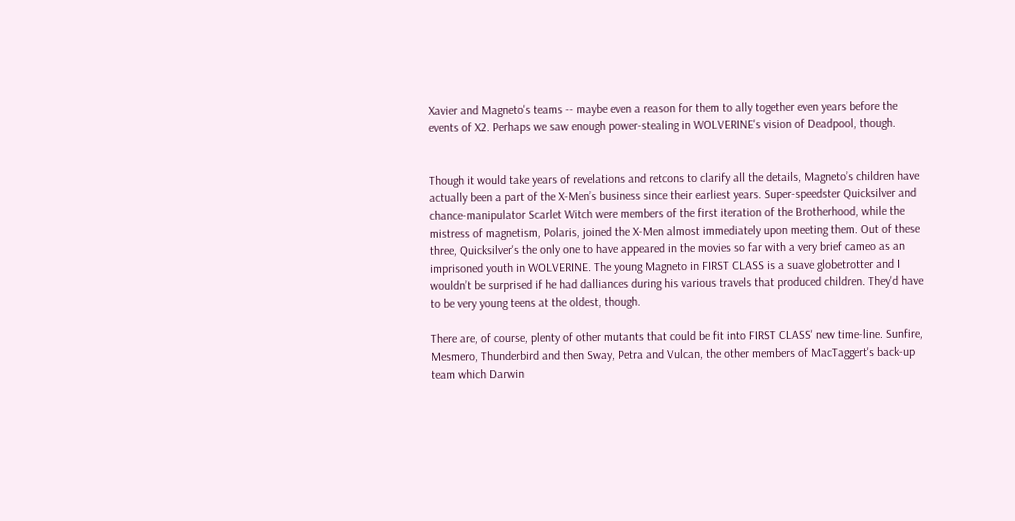Xavier and Magneto's teams -- maybe even a reason for them to ally together even years before the events of X2. Perhaps we saw enough power-stealing in WOLVERINE's vision of Deadpool, though.


Though it would take years of revelations and retcons to clarify all the details, Magneto’s children have actually been a part of the X-Men’s business since their earliest years. Super-speedster Quicksilver and chance-manipulator Scarlet Witch were members of the first iteration of the Brotherhood, while the mistress of magnetism, Polaris, joined the X-Men almost immediately upon meeting them. Out of these three, Quicksilver's the only one to have appeared in the movies so far with a very brief cameo as an imprisoned youth in WOLVERINE. The young Magneto in FIRST CLASS is a suave globetrotter and I wouldn’t be surprised if he had dalliances during his various travels that produced children. They'd have to be very young teens at the oldest, though.

There are, of course, plenty of other mutants that could be fit into FIRST CLASS' new time-line. Sunfire, Mesmero, Thunderbird and then Sway, Petra and Vulcan, the other members of MacTaggert's back-up team which Darwin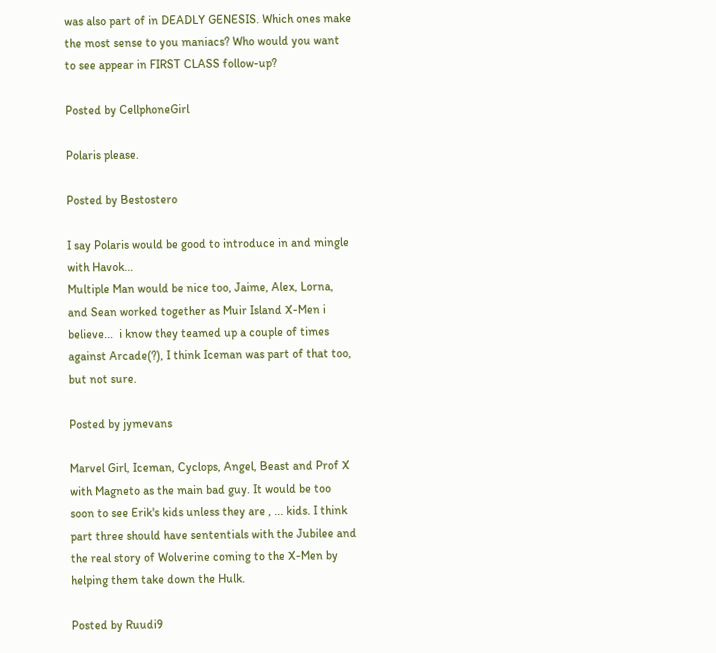was also part of in DEADLY GENESIS. Which ones make the most sense to you maniacs? Who would you want to see appear in FIRST CLASS follow-up?

Posted by CellphoneGirl

Polaris please.

Posted by Bestostero

I say Polaris would be good to introduce in and mingle with Havok...
Multiple Man would be nice too, Jaime, Alex, Lorna, and Sean worked together as Muir Island X-Men i believe...  i know they teamed up a couple of times against Arcade(?), I think Iceman was part of that too, but not sure.

Posted by jymevans

Marvel Girl, Iceman, Cyclops, Angel, Beast and Prof X with Magneto as the main bad guy. It would be too soon to see Erik's kids unless they are , ... kids. I think part three should have sententials with the Jubilee and the real story of Wolverine coming to the X-Men by helping them take down the Hulk.

Posted by Ruudi9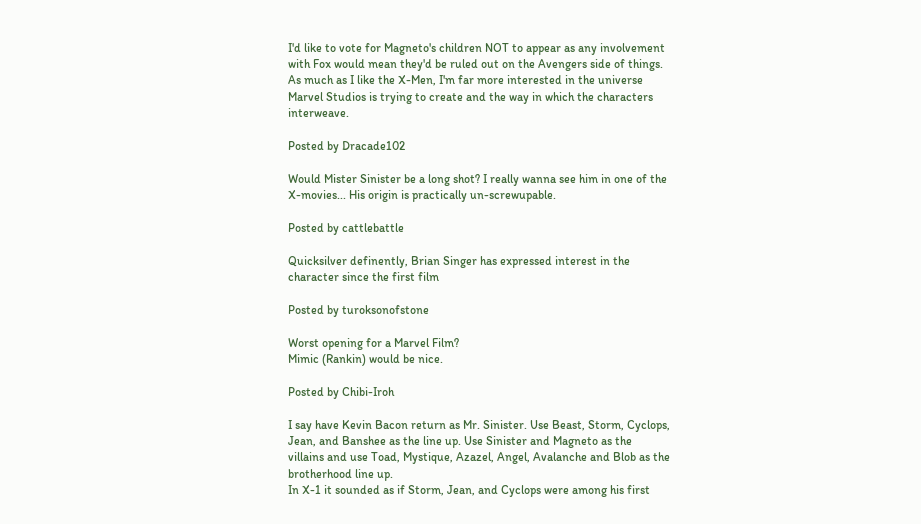I'd like to vote for Magneto's children NOT to appear as any involvement with Fox would mean they'd be ruled out on the Avengers side of things.
As much as I like the X-Men, I'm far more interested in the universe Marvel Studios is trying to create and the way in which the characters interweave.

Posted by Dracade102

Would Mister Sinister be a long shot? I really wanna see him in one of the X-movies... His origin is practically un-screwupable.

Posted by cattlebattle

Quicksilver definently, Brian Singer has expressed interest in the character since the first film

Posted by turoksonofstone

Worst opening for a Marvel Film?
Mimic (Rankin) would be nice.

Posted by Chibi-Iroh

I say have Kevin Bacon return as Mr. Sinister. Use Beast, Storm, Cyclops, Jean, and Banshee as the line up. Use Sinister and Magneto as the villains and use Toad, Mystique, Azazel, Angel, Avalanche and Blob as the brotherhood line up.
In X-1 it sounded as if Storm, Jean, and Cyclops were among his first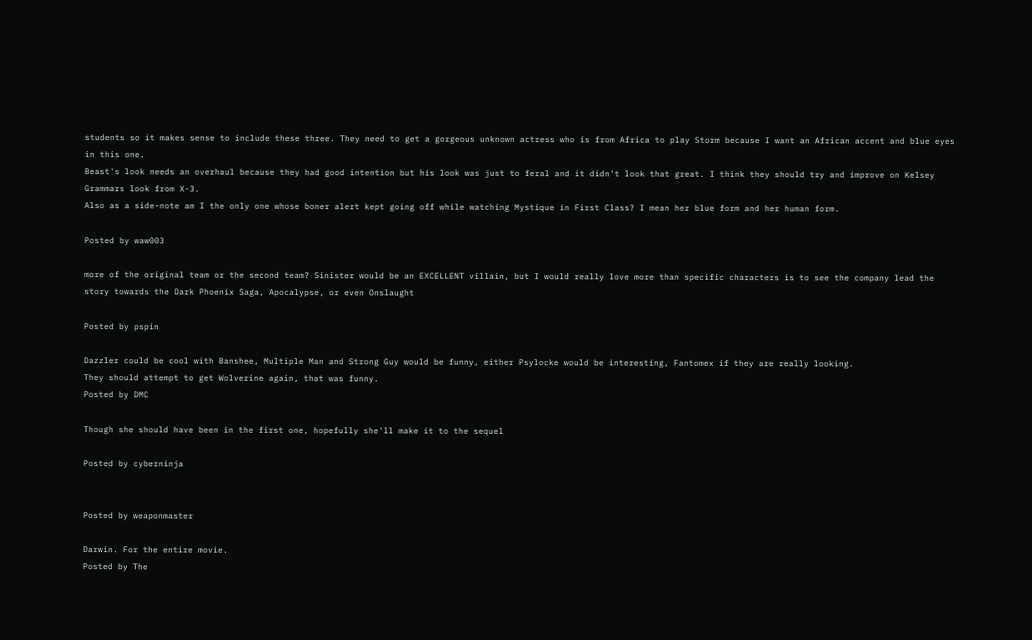students so it makes sense to include these three. They need to get a gorgeous unknown actress who is from Africa to play Storm because I want an African accent and blue eyes in this one.
Beast's look needs an overhaul because they had good intention but his look was just to feral and it didn't look that great. I think they should try and improve on Kelsey Grammars look from X-3.
Also as a side-note am I the only one whose boner alert kept going off while watching Mystique in First Class? I mean her blue form and her human form.

Posted by waw003

more of the original team or the second team? Sinister would be an EXCELLENT villain, but I would really love more than specific characters is to see the company lead the story towards the Dark Phoenix Saga, Apocalypse, or even Onslaught

Posted by pspin

Dazzler could be cool with Banshee, Multiple Man and Strong Guy would be funny, either Psylocke would be interesting, Fantomex if they are really looking.
They should attempt to get Wolverine again, that was funny.
Posted by DMC

Though she should have been in the first one, hopefully she'll make it to the sequel

Posted by cyberninja


Posted by weaponmaster

Darwin. For the entire movie.
Posted by The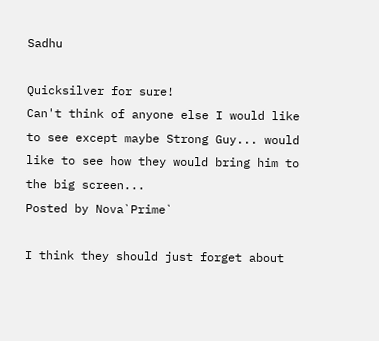Sadhu

Quicksilver for sure!
Can't think of anyone else I would like to see except maybe Strong Guy... would like to see how they would bring him to the big screen...
Posted by Nova`Prime`

I think they should just forget about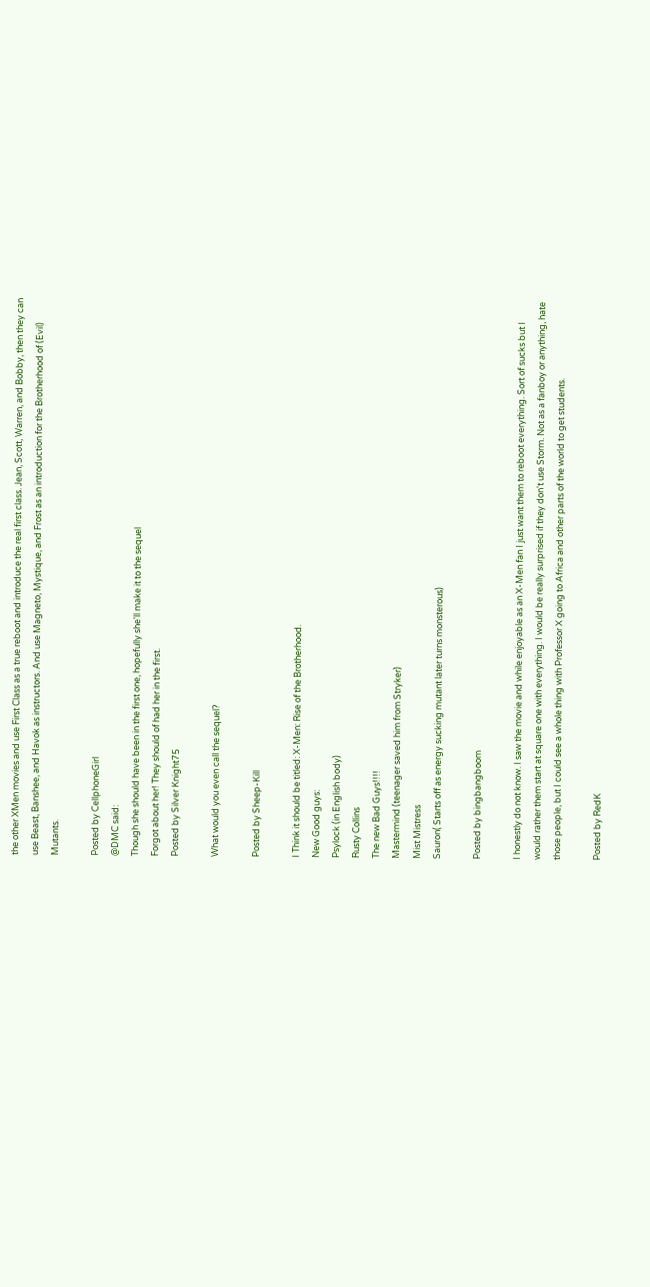the other XMen movies and use First Class as a true reboot and introduce the real first class. Jean, Scott, Warren, and Bobby, then they can use Beast, Banshee, and Havok as instructors. And use Magneto, Mystique, and Frost as an introduction for the Brotherhood of (Evil) Mutants.

Posted by CellphoneGirl
@DMC said:
Though she should have been in the first one, hopefully she'll make it to the sequel
Forgot about her! They should of had her in the first.
Posted by Silver Knight75

What would you even call the sequel?

Posted by Sheep-Kill

I Think it should be titled: X-Men: Rise of the Brotherhood.
New Good guys:
Psylock (in English body)
Rusty Collins
The new Bad Guys!!!!
Mastermind (teenager saved him from Stryker)
Mist Mistress
Sauron( Starts off as energy sucking mutant later turns monsterous)

Posted by bingbangboom

I honestly do not know. I saw the movie and while enjoyable as an X-Men fan I just want them to reboot everything. Sort of sucks but I would rather them start at square one with everything. I would be really surprised if they don't use Storm. Not as a fanboy or anything, hate those people, but I could see a whole thing with Professor X going to Africa and other parts of the world to get students.

Posted by RedK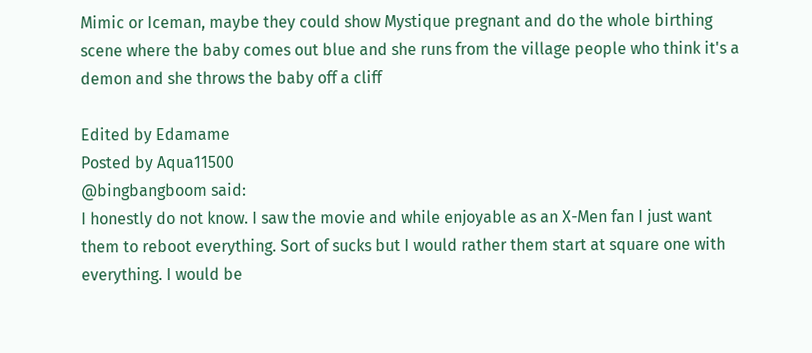Mimic or Iceman, maybe they could show Mystique pregnant and do the whole birthing scene where the baby comes out blue and she runs from the village people who think it's a demon and she throws the baby off a cliff

Edited by Edamame
Posted by Aqua11500
@bingbangboom said:
I honestly do not know. I saw the movie and while enjoyable as an X-Men fan I just want them to reboot everything. Sort of sucks but I would rather them start at square one with everything. I would be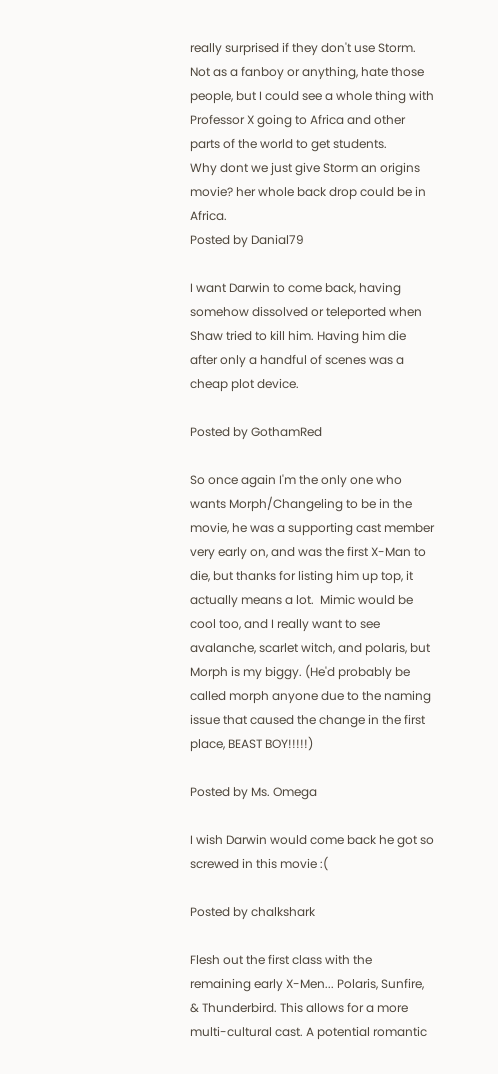really surprised if they don't use Storm. Not as a fanboy or anything, hate those people, but I could see a whole thing with Professor X going to Africa and other parts of the world to get students.
Why dont we just give Storm an origins movie? her whole back drop could be in Africa.
Posted by Danial79

I want Darwin to come back, having somehow dissolved or teleported when Shaw tried to kill him. Having him die after only a handful of scenes was a cheap plot device.

Posted by GothamRed

So once again I'm the only one who wants Morph/Changeling to be in the movie, he was a supporting cast member very early on, and was the first X-Man to die, but thanks for listing him up top, it actually means a lot.  Mimic would be cool too, and I really want to see avalanche, scarlet witch, and polaris, but Morph is my biggy. (He'd probably be called morph anyone due to the naming issue that caused the change in the first place, BEAST BOY!!!!!)

Posted by Ms. Omega

I wish Darwin would come back he got so screwed in this movie :(

Posted by chalkshark

Flesh out the first class with the remaining early X-Men... Polaris, Sunfire, & Thunderbird. This allows for a more multi-cultural cast. A potential romantic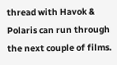thread with Havok & Polaris can run through the next couple of films.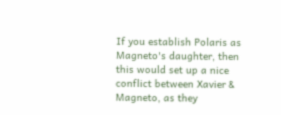If you establish Polaris as Magneto's daughter, then this would set up a nice conflict between Xavier & Magneto, as they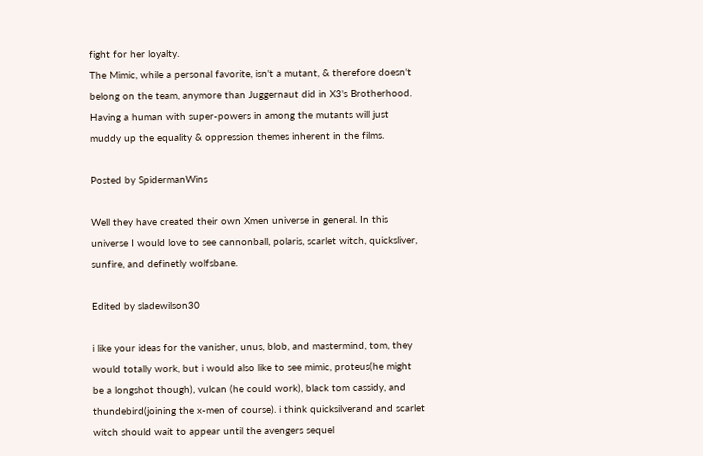fight for her loyalty.
The Mimic, while a personal favorite, isn't a mutant, & therefore doesn't belong on the team, anymore than Juggernaut did in X3's Brotherhood. Having a human with super-powers in among the mutants will just muddy up the equality & oppression themes inherent in the films.

Posted by SpidermanWins

Well they have created their own Xmen universe in general. In this universe I would love to see cannonball, polaris, scarlet witch, quicksliver, sunfire, and definetly wolfsbane.

Edited by sladewilson30

i like your ideas for the vanisher, unus, blob, and mastermind, tom, they would totally work, but i would also like to see mimic, proteus(he might be a longshot though), vulcan (he could work), black tom cassidy, and thundebird(joining the x-men of course). i think quicksilverand and scarlet witch should wait to appear until the avengers sequel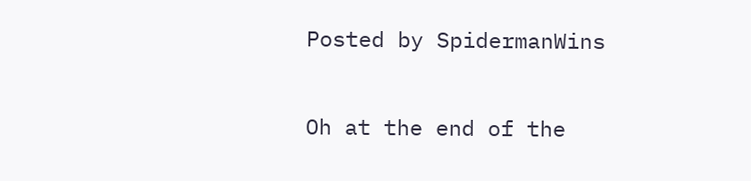Posted by SpidermanWins

Oh at the end of the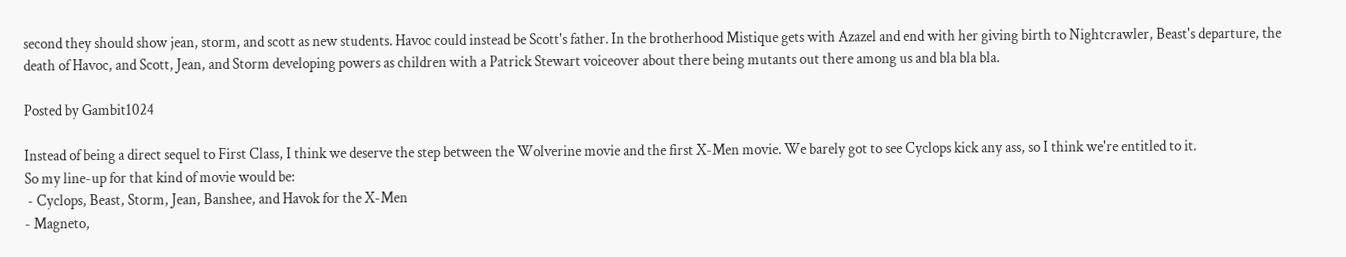second they should show jean, storm, and scott as new students. Havoc could instead be Scott's father. In the brotherhood Mistique gets with Azazel and end with her giving birth to Nightcrawler, Beast's departure, the death of Havoc, and Scott, Jean, and Storm developing powers as children with a Patrick Stewart voiceover about there being mutants out there among us and bla bla bla.

Posted by Gambit1024

Instead of being a direct sequel to First Class, I think we deserve the step between the Wolverine movie and the first X-Men movie. We barely got to see Cyclops kick any ass, so I think we're entitled to it.
So my line-up for that kind of movie would be:
 - Cyclops, Beast, Storm, Jean, Banshee, and Havok for the X-Men
- Magneto,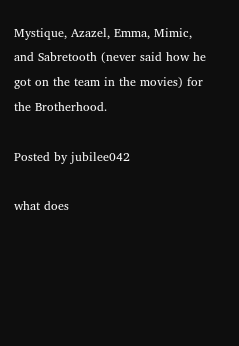Mystique, Azazel, Emma, Mimic, and Sabretooth (never said how he got on the team in the movies) for the Brotherhood.

Posted by jubilee042

what does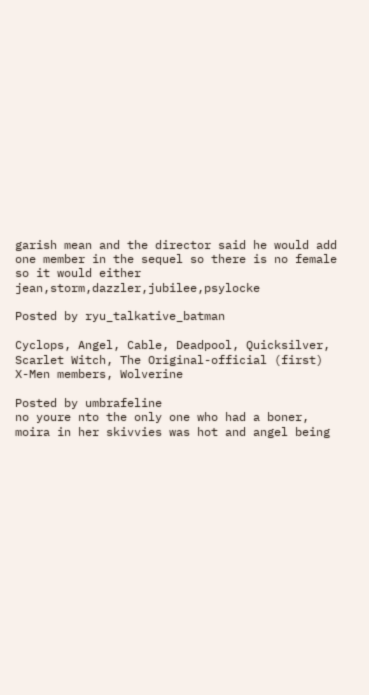garish mean and the director said he would add one member in the sequel so there is no female so it would either jean,storm,dazzler,jubilee,psylocke

Posted by ryu_talkative_batman

Cyclops, Angel, Cable, Deadpool, Quicksilver, Scarlet Witch, The Original-official (first) X-Men members, Wolverine

Posted by umbrafeline
no youre nto the only one who had a boner, moira in her skivvies was hot and angel being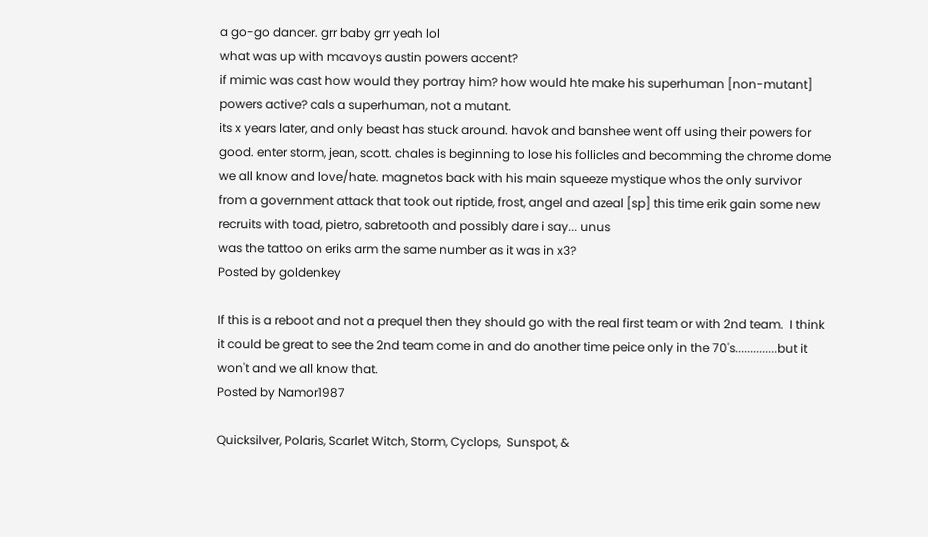a go-go dancer. grr baby grr yeah lol
what was up with mcavoys austin powers accent?
if mimic was cast how would they portray him? how would hte make his superhuman [non-mutant] powers active? cals a superhuman, not a mutant.
its x years later, and only beast has stuck around. havok and banshee went off using their powers for good. enter storm, jean, scott. chales is beginning to lose his follicles and becomming the chrome dome we all know and love/hate. magnetos back with his main squeeze mystique whos the only survivor from a government attack that took out riptide, frost, angel and azeal [sp] this time erik gain some new recruits with toad, pietro, sabretooth and possibly dare i say... unus
was the tattoo on eriks arm the same number as it was in x3?
Posted by goldenkey

If this is a reboot and not a prequel then they should go with the real first team or with 2nd team.  I think it could be great to see the 2nd team come in and do another time peice only in the 70's..............but it won't and we all know that.
Posted by Namor1987

Quicksilver, Polaris, Scarlet Witch, Storm, Cyclops,  Sunspot, &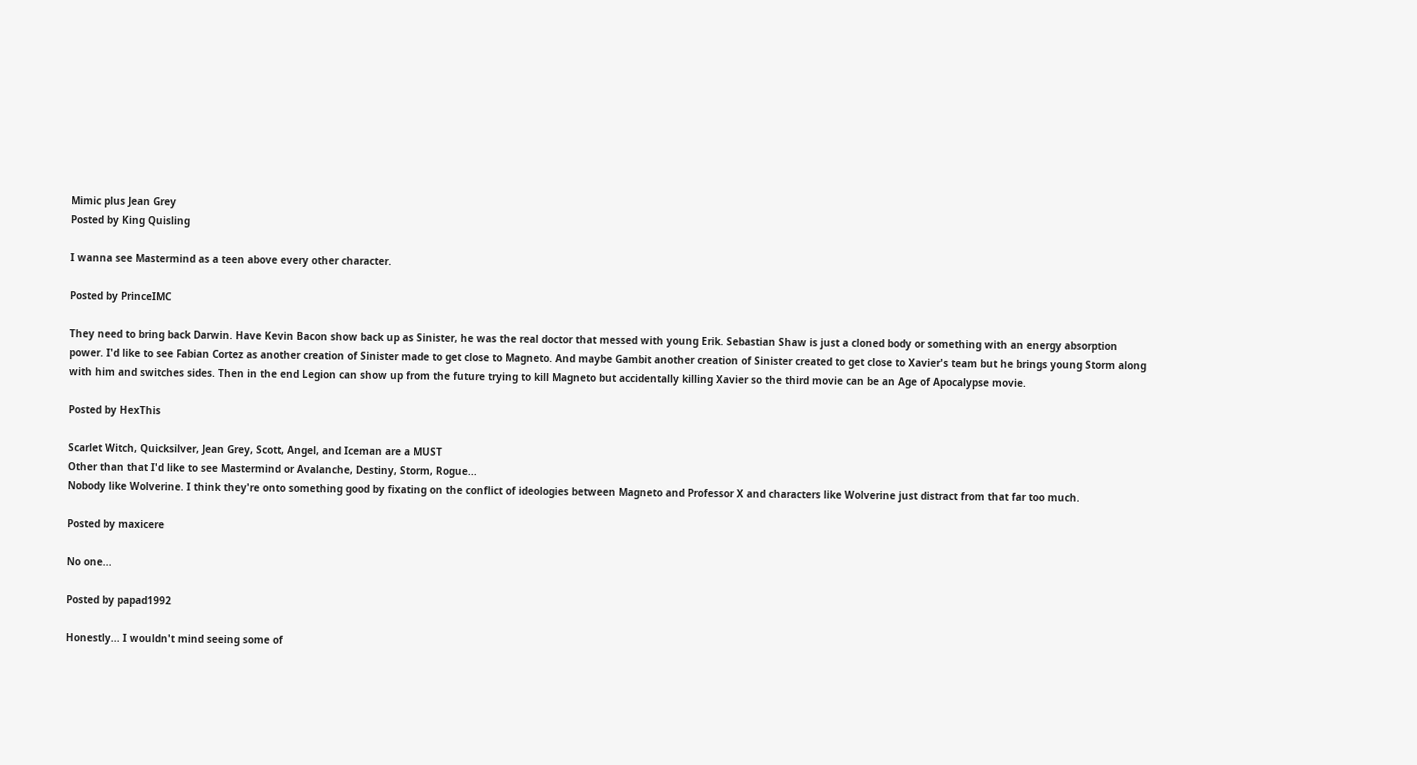Mimic plus Jean Grey
Posted by King Quisling

I wanna see Mastermind as a teen above every other character.

Posted by PrinceIMC

They need to bring back Darwin. Have Kevin Bacon show back up as Sinister, he was the real doctor that messed with young Erik. Sebastian Shaw is just a cloned body or something with an energy absorption power. I'd like to see Fabian Cortez as another creation of Sinister made to get close to Magneto. And maybe Gambit another creation of Sinister created to get close to Xavier's team but he brings young Storm along with him and switches sides. Then in the end Legion can show up from the future trying to kill Magneto but accidentally killing Xavier so the third movie can be an Age of Apocalypse movie.

Posted by HexThis

Scarlet Witch, Quicksilver, Jean Grey, Scott, Angel, and Iceman are a MUST
Other than that I'd like to see Mastermind or Avalanche, Destiny, Storm, Rogue...
Nobody like Wolverine. I think they're onto something good by fixating on the conflict of ideologies between Magneto and Professor X and characters like Wolverine just distract from that far too much.

Posted by maxicere

No one...

Posted by papad1992

Honestly... I wouldn't mind seeing some of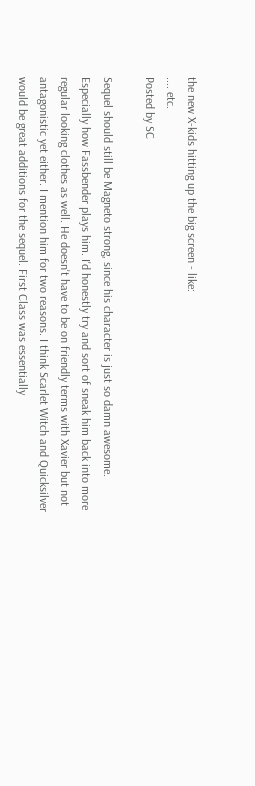the new X-kids hitting up the big screen - like:
.... etc.
Posted by SC

Sequel should still be Magneto strong, since his character is just so damn awesome. Especially how Fassbender plays him. I'd honestly try and sort of sneak him back into more regular looking clothes as well. He doesn't have to be on friendly terms with Xavier but not antagonistic yet either. I mention him for two reasons. I think Scarlet Witch and Quicksilver would be great additions for the sequel. First Class was essentially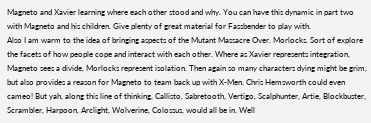Magneto and Xavier learning where each other stood and why. You can have this dynamic in part two with Magneto and his children. Give plenty of great material for Fassbender to play with.
Also I am warm to the idea of bringing aspects of the Mutant Massacre Over. Morlocks. Sort of explore the facets of how people cope and interact with each other. Where as Xavier represents integration, Magneto sees a divide, Morlocks represent isolation. Then again so many characters dying might be grim, but also provides a reason for Magneto to team back up with X-Men. Chris Hemsworth could even cameo! But yah, along this line of thinking, Callisto, Sabretooth, Vertigo, Scalphunter, Artie, Blockbuster, Scrambler, Harpoon, Arclight, Wolverine, Colossus, would all be in. Well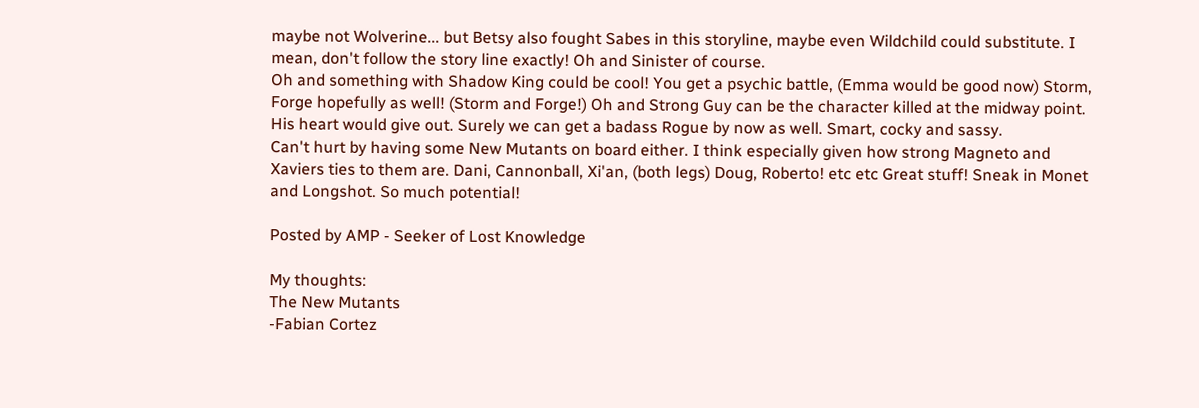maybe not Wolverine... but Betsy also fought Sabes in this storyline, maybe even Wildchild could substitute. I mean, don't follow the story line exactly! Oh and Sinister of course.
Oh and something with Shadow King could be cool! You get a psychic battle, (Emma would be good now) Storm, Forge hopefully as well! (Storm and Forge!) Oh and Strong Guy can be the character killed at the midway point. His heart would give out. Surely we can get a badass Rogue by now as well. Smart, cocky and sassy.
Can't hurt by having some New Mutants on board either. I think especially given how strong Magneto and Xaviers ties to them are. Dani, Cannonball, Xi'an, (both legs) Doug, Roberto! etc etc Great stuff! Sneak in Monet and Longshot. So much potential!

Posted by AMP - Seeker of Lost Knowledge

My thoughts:
The New Mutants
-Fabian Cortez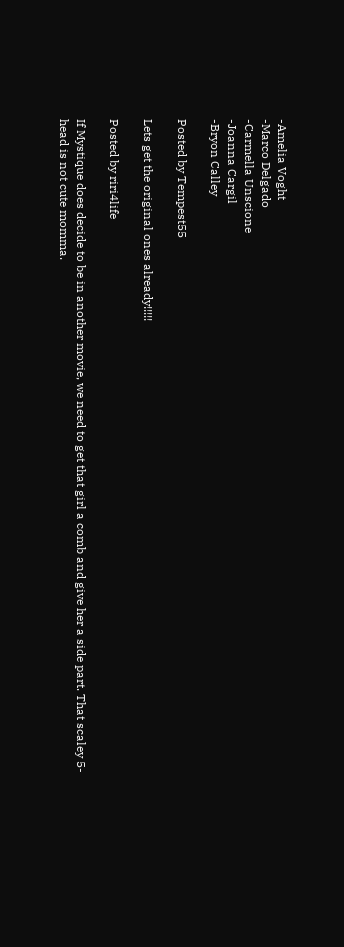-Amelia Voght
-Marco Delgado
-Carmella Unscione
-Joanna Cargil
-Bryon Calley

Posted by Tempest55

Lets get the original ones already!!!!!

Posted by riri4life

If Mystique does decide to be in another movie, we need to get that girl a comb and give her a side part. That scaley 5-head is not cute momma.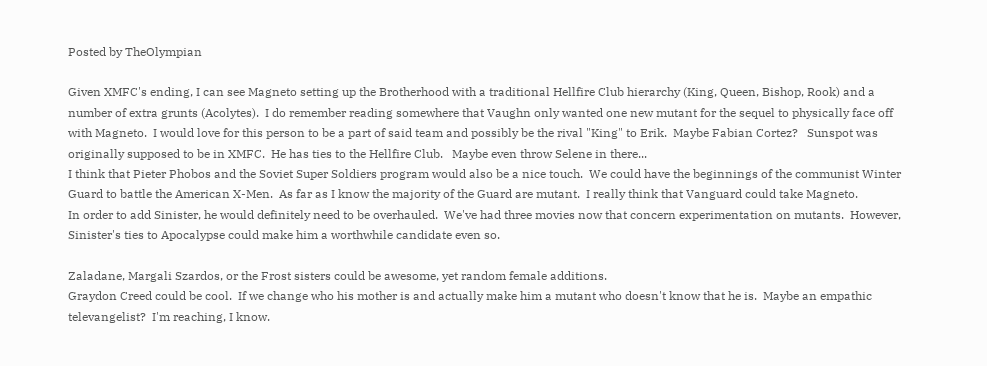Posted by TheOlympian

Given XMFC's ending, I can see Magneto setting up the Brotherhood with a traditional Hellfire Club hierarchy (King, Queen, Bishop, Rook) and a number of extra grunts (Acolytes).  I do remember reading somewhere that Vaughn only wanted one new mutant for the sequel to physically face off with Magneto.  I would love for this person to be a part of said team and possibly be the rival "King" to Erik.  Maybe Fabian Cortez?   Sunspot was originally supposed to be in XMFC.  He has ties to the Hellfire Club.   Maybe even throw Selene in there...
I think that Pieter Phobos and the Soviet Super Soldiers program would also be a nice touch.  We could have the beginnings of the communist Winter Guard to battle the American X-Men.  As far as I know the majority of the Guard are mutant.  I really think that Vanguard could take Magneto.
In order to add Sinister, he would definitely need to be overhauled.  We've had three movies now that concern experimentation on mutants.  However, Sinister's ties to Apocalypse could make him a worthwhile candidate even so.

Zaladane, Margali Szardos, or the Frost sisters could be awesome, yet random female additions.
Graydon Creed could be cool.  If we change who his mother is and actually make him a mutant who doesn't know that he is.  Maybe an empathic televangelist?  I'm reaching, I know.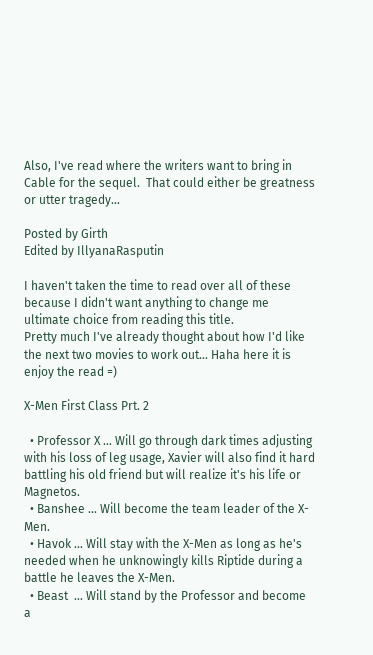Also, I've read where the writers want to bring in Cable for the sequel.  That could either be greatness or utter tragedy...

Posted by Girth
Edited by IllyanaRasputin

I haven't taken the time to read over all of these because I didn't want anything to change me ultimate choice from reading this title.
Pretty much I've already thought about how I'd like the next two movies to work out... Haha here it is enjoy the read =)

X-Men First Class Prt. 2

  • Professor X ... Will go through dark times adjusting with his loss of leg usage, Xavier will also find it hard battling his old friend but will realize it's his life or Magnetos.
  • Banshee ... Will become the team leader of the X-Men.
  • Havok ... Will stay with the X-Men as long as he's needed when he unknowingly kills Riptide during a battle he leaves the X-Men.
  • Beast  ... Will stand by the Professor and become a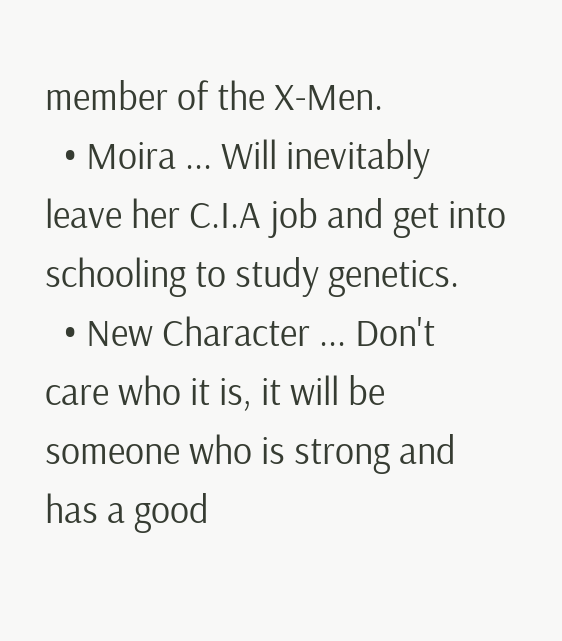member of the X-Men.
  • Moira ... Will inevitably leave her C.I.A job and get into schooling to study genetics.
  • New Character ... Don't care who it is, it will be someone who is strong and has a good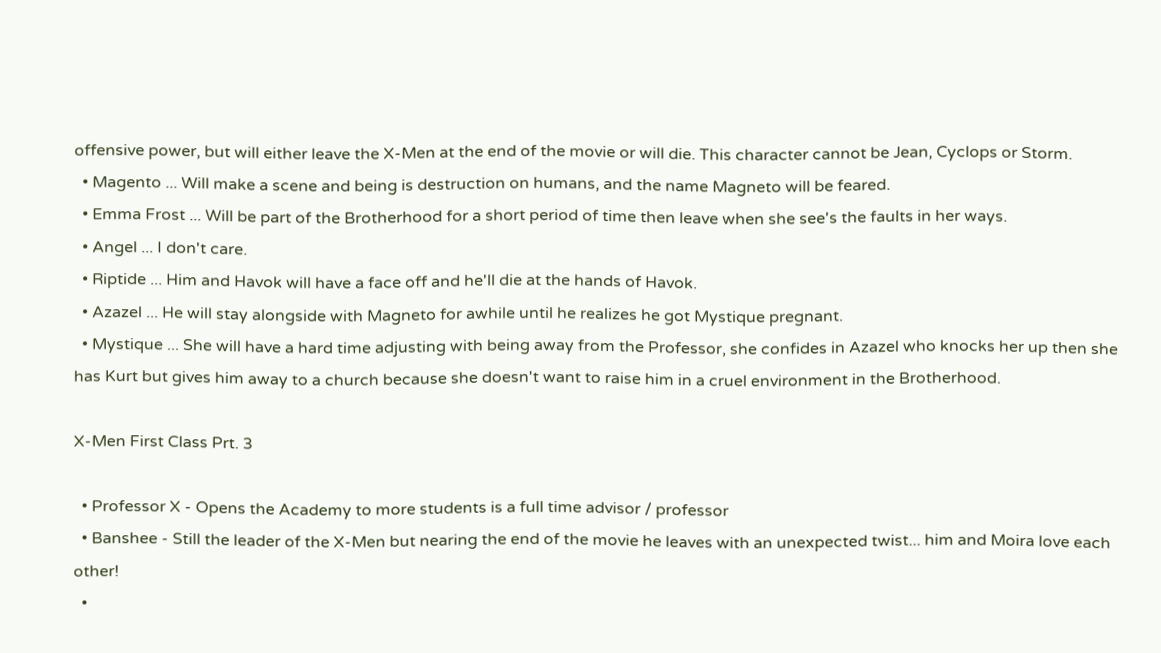offensive power, but will either leave the X-Men at the end of the movie or will die. This character cannot be Jean, Cyclops or Storm.
  • Magento ... Will make a scene and being is destruction on humans, and the name Magneto will be feared.
  • Emma Frost ... Will be part of the Brotherhood for a short period of time then leave when she see's the faults in her ways.
  • Angel ... I don't care.
  • Riptide ... Him and Havok will have a face off and he'll die at the hands of Havok.
  • Azazel ... He will stay alongside with Magneto for awhile until he realizes he got Mystique pregnant.
  • Mystique ... She will have a hard time adjusting with being away from the Professor, she confides in Azazel who knocks her up then she has Kurt but gives him away to a church because she doesn't want to raise him in a cruel environment in the Brotherhood.

X-Men First Class Prt. 3

  • Professor X - Opens the Academy to more students is a full time advisor / professor
  • Banshee - Still the leader of the X-Men but nearing the end of the movie he leaves with an unexpected twist... him and Moira love each other!
  •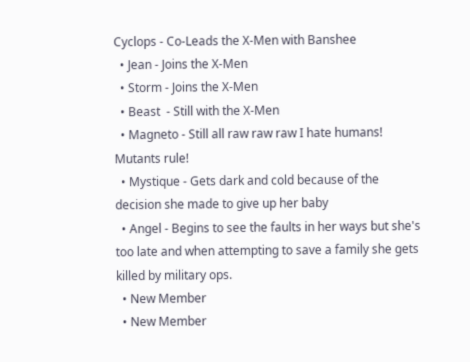Cyclops - Co-Leads the X-Men with Banshee
  • Jean - Joins the X-Men
  • Storm - Joins the X-Men
  • Beast  - Still with the X-Men
  • Magneto - Still all raw raw raw I hate humans! Mutants rule!
  • Mystique - Gets dark and cold because of the decision she made to give up her baby
  • Angel - Begins to see the faults in her ways but she's too late and when attempting to save a family she gets killed by military ops.
  • New Member
  • New Member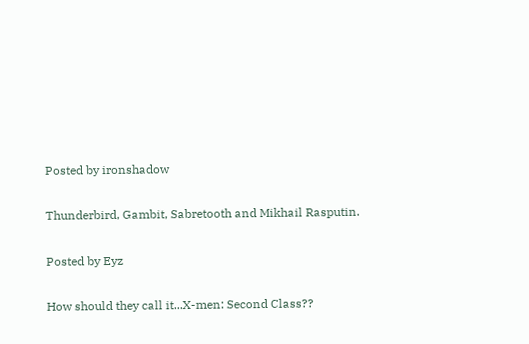Posted by ironshadow

Thunderbird, Gambit, Sabretooth and Mikhail Rasputin.

Posted by Eyz

How should they call it...X-men: Second Class??